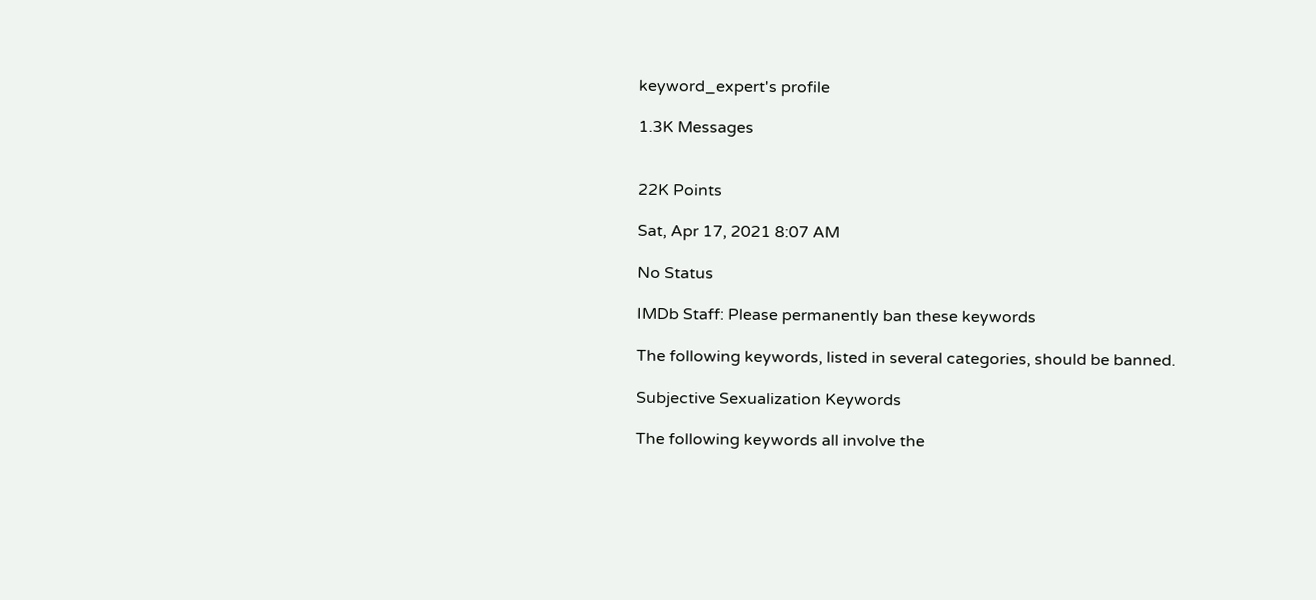keyword_expert's profile

1.3K Messages


22K Points

Sat, Apr 17, 2021 8:07 AM

No Status

IMDb Staff: Please permanently ban these keywords

The following keywords, listed in several categories, should be banned.

Subjective Sexualization Keywords

The following keywords all involve the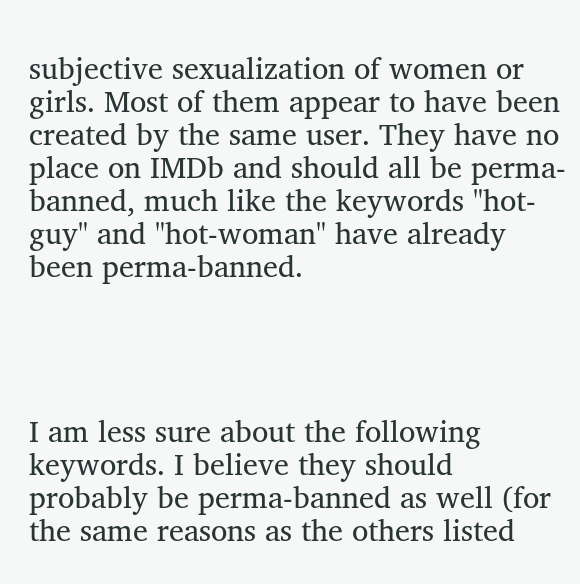subjective sexualization of women or girls. Most of them appear to have been created by the same user. They have no place on IMDb and should all be perma-banned, much like the keywords "hot-guy" and "hot-woman" have already been perma-banned.




I am less sure about the following keywords. I believe they should probably be perma-banned as well (for the same reasons as the others listed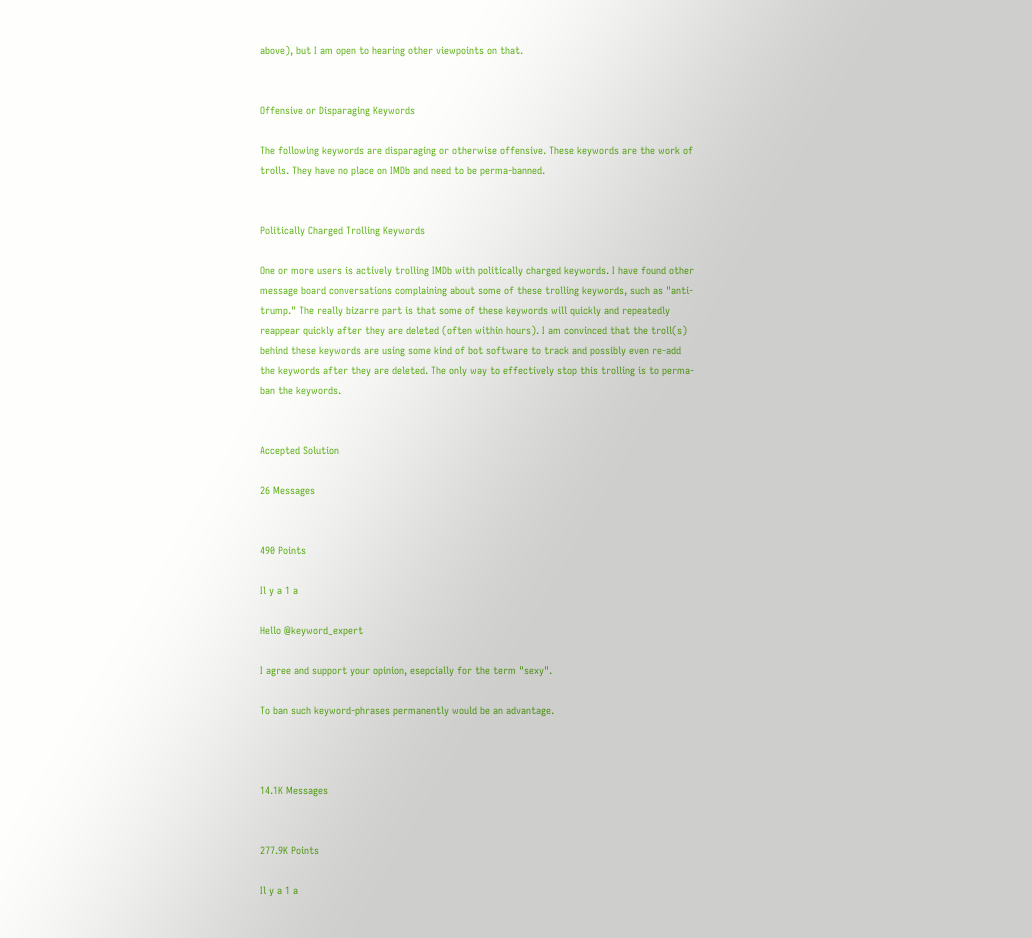above), but I am open to hearing other viewpoints on that.


Offensive or Disparaging Keywords

The following keywords are disparaging or otherwise offensive. These keywords are the work of trolls. They have no place on IMDb and need to be perma-banned.


Politically Charged Trolling Keywords

One or more users is actively trolling IMDb with politically charged keywords. I have found other message board conversations complaining about some of these trolling keywords, such as "anti-trump." The really bizarre part is that some of these keywords will quickly and repeatedly reappear quickly after they are deleted (often within hours). I am convinced that the troll(s) behind these keywords are using some kind of bot software to track and possibly even re-add the keywords after they are deleted. The only way to effectively stop this trolling is to perma-ban the keywords.


Accepted Solution

26 Messages


490 Points

Il y a 1 a

Hello @keyword_expert

I agree and support your opinion, esepcially for the term "sexy".

To ban such keyword-phrases permanently would be an advantage.



14.1K Messages


277.9K Points

Il y a 1 a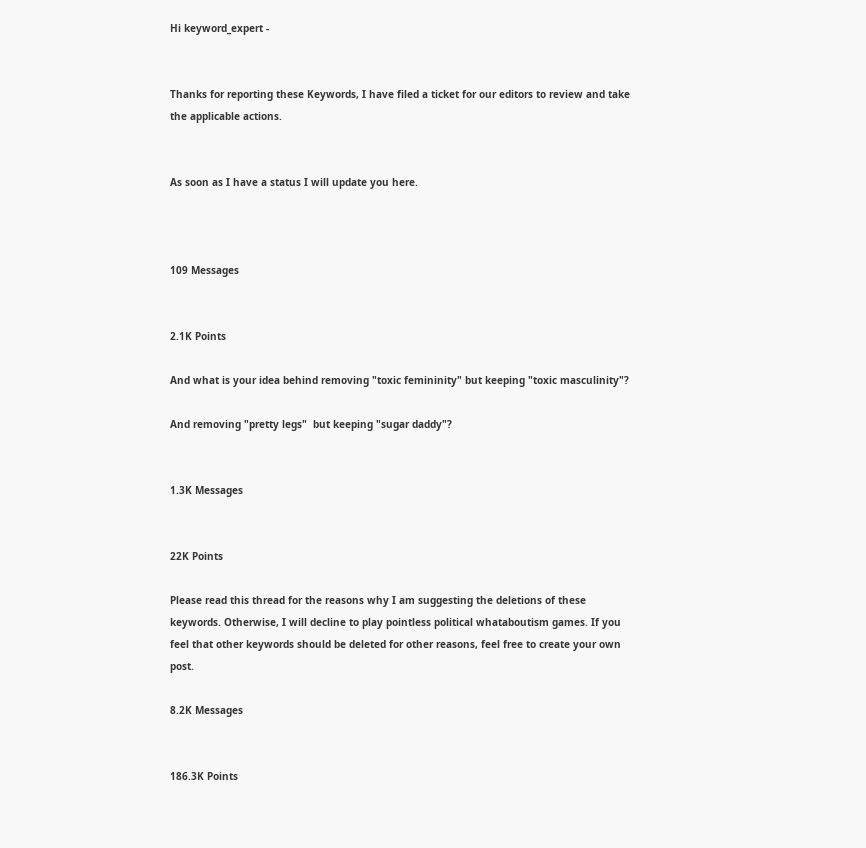Hi keyword_expert -


Thanks for reporting these Keywords, I have filed a ticket for our editors to review and take the applicable actions.


As soon as I have a status I will update you here.



109 Messages


2.1K Points

And what is your idea behind removing "toxic femininity" but keeping "toxic masculinity"?

And removing "pretty legs"  but keeping "sugar daddy"?


1.3K Messages


22K Points

Please read this thread for the reasons why I am suggesting the deletions of these keywords. Otherwise, I will decline to play pointless political whataboutism games. If you feel that other keywords should be deleted for other reasons, feel free to create your own post.

8.2K Messages


186.3K Points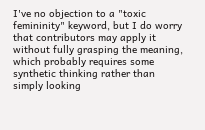I've no objection to a "toxic femininity" keyword, but I do worry that contributors may apply it without fully grasping the meaning, which probably requires some synthetic thinking rather than simply looking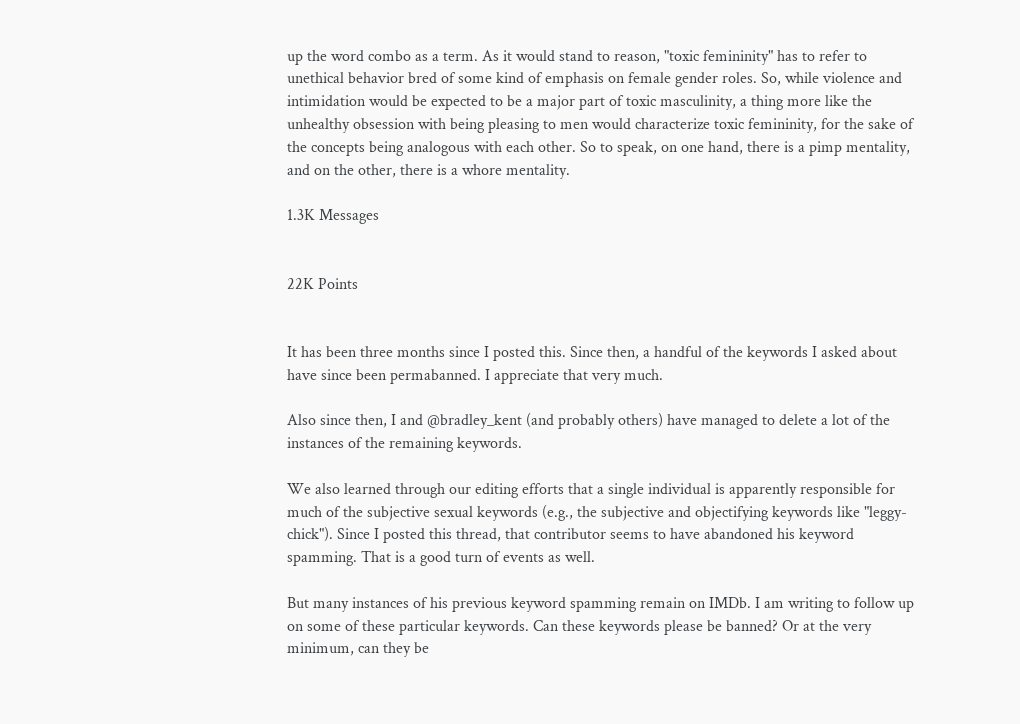up the word combo as a term. As it would stand to reason, "toxic femininity" has to refer to unethical behavior bred of some kind of emphasis on female gender roles. So, while violence and intimidation would be expected to be a major part of toxic masculinity, a thing more like the unhealthy obsession with being pleasing to men would characterize toxic femininity, for the sake of the concepts being analogous with each other. So to speak, on one hand, there is a pimp mentality, and on the other, there is a whore mentality.

1.3K Messages


22K Points


It has been three months since I posted this. Since then, a handful of the keywords I asked about have since been permabanned. I appreciate that very much.

Also since then, I and @bradley_kent (and probably others) have managed to delete a lot of the instances of the remaining keywords.

We also learned through our editing efforts that a single individual is apparently responsible for much of the subjective sexual keywords (e.g., the subjective and objectifying keywords like "leggy-chick"). Since I posted this thread, that contributor seems to have abandoned his keyword spamming. That is a good turn of events as well.

But many instances of his previous keyword spamming remain on IMDb. I am writing to follow up on some of these particular keywords. Can these keywords please be banned? Or at the very minimum, can they be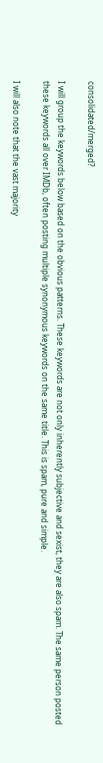consolidated/merged?

I will group the keywords below based on the obvious patterns. These keywords are not only inherently subjective and sexist, they are also spam. The same person posted these keywords all over IMDb, often posting multiple synonymous keywords on the same title. This is spam, pure and simple.

I will also note that the vast majority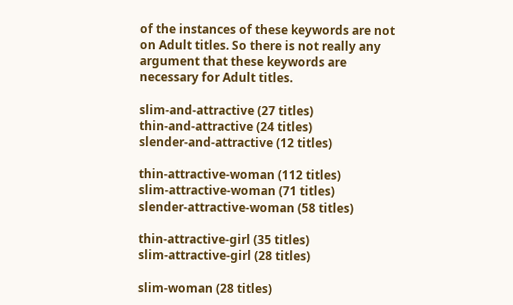of the instances of these keywords are not on Adult titles. So there is not really any argument that these keywords are necessary for Adult titles.

slim-and-attractive (27 titles)
thin-and-attractive (24 titles)
slender-and-attractive (12 titles)

thin-attractive-woman (112 titles)
slim-attractive-woman (71 titles)
slender-attractive-woman (58 titles)

thin-attractive-girl (35 titles)
slim-attractive-girl (28 titles)

slim-woman (28 titles)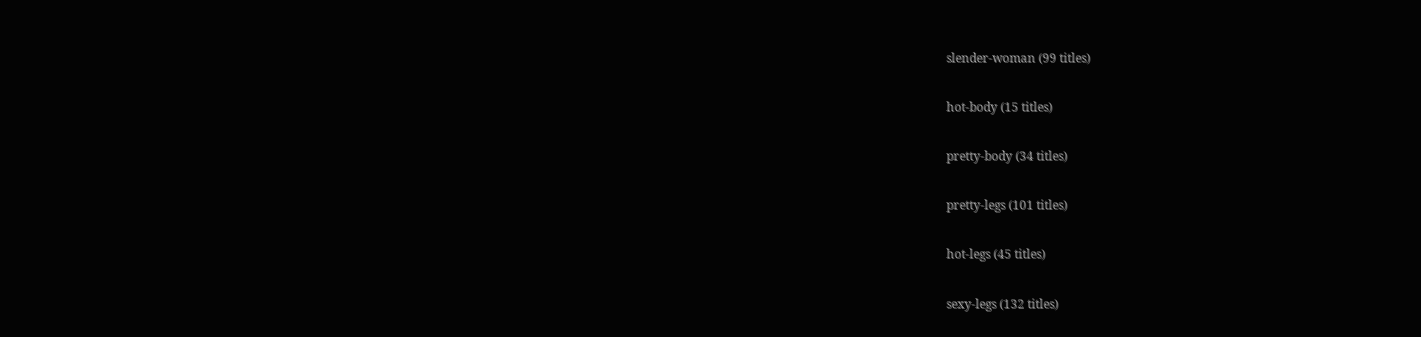slender-woman (99 titles)

hot-body (15 titles)

pretty-body (34 titles)

pretty-legs (101 titles)

hot-legs (45 titles)

sexy-legs (132 titles)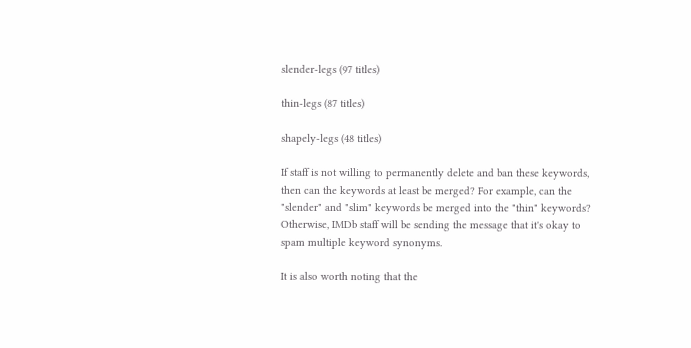slender-legs (97 titles)

thin-legs (87 titles)

shapely-legs (48 titles)

If staff is not willing to permanently delete and ban these keywords, then can the keywords at least be merged? For example, can the "slender" and "slim" keywords be merged into the "thin" keywords? Otherwise, IMDb staff will be sending the message that it's okay to spam multiple keyword synonyms.

It is also worth noting that the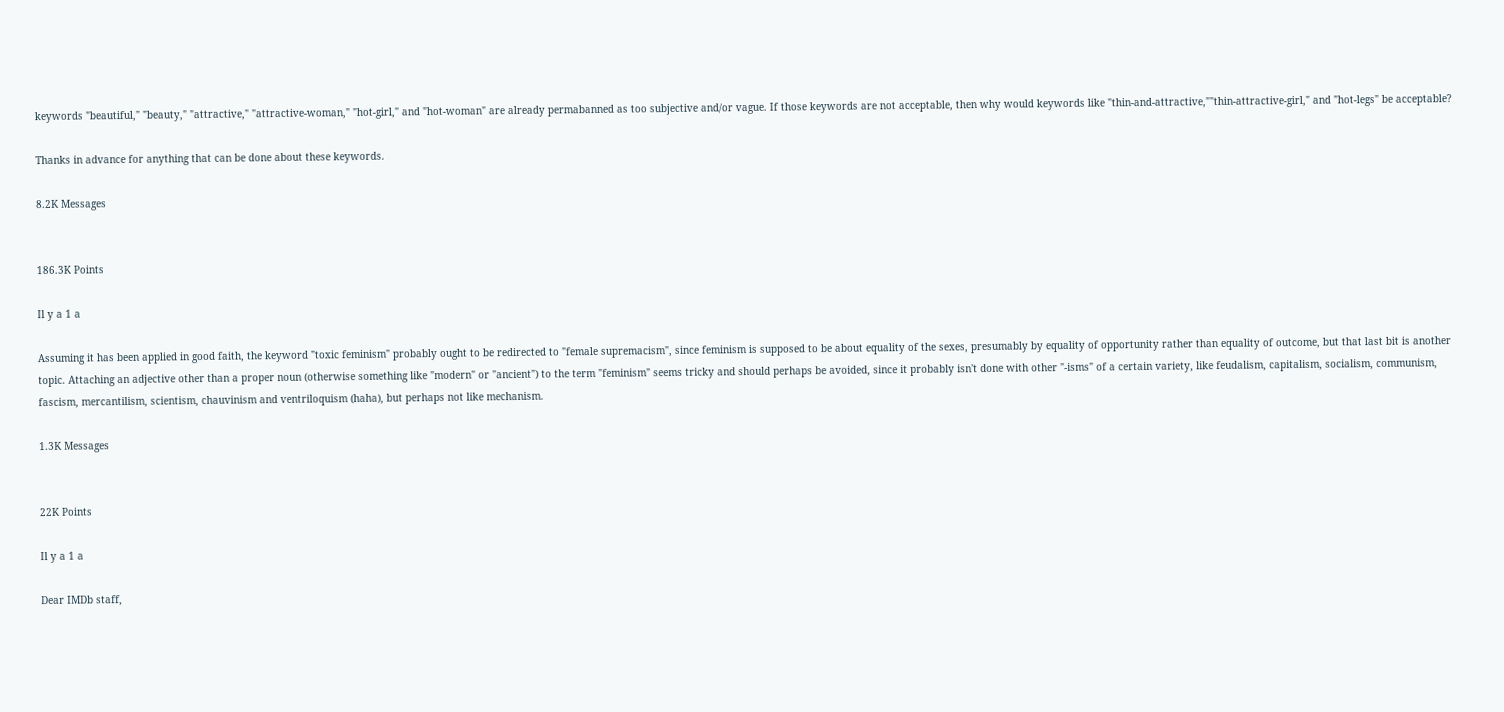keywords "beautiful," "beauty," "attractive," "attractive-woman," "hot-girl," and "hot-woman" are already permabanned as too subjective and/or vague. If those keywords are not acceptable, then why would keywords like "thin-and-attractive,""thin-attractive-girl," and "hot-legs" be acceptable?

Thanks in advance for anything that can be done about these keywords.

8.2K Messages


186.3K Points

Il y a 1 a

Assuming it has been applied in good faith, the keyword "toxic feminism" probably ought to be redirected to "female supremacism", since feminism is supposed to be about equality of the sexes, presumably by equality of opportunity rather than equality of outcome, but that last bit is another topic. Attaching an adjective other than a proper noun (otherwise something like "modern" or "ancient") to the term "feminism" seems tricky and should perhaps be avoided, since it probably isn't done with other "-isms" of a certain variety, like feudalism, capitalism, socialism, communism, fascism, mercantilism, scientism, chauvinism and ventriloquism (haha), but perhaps not like mechanism.

1.3K Messages


22K Points

Il y a 1 a

Dear IMDb staff,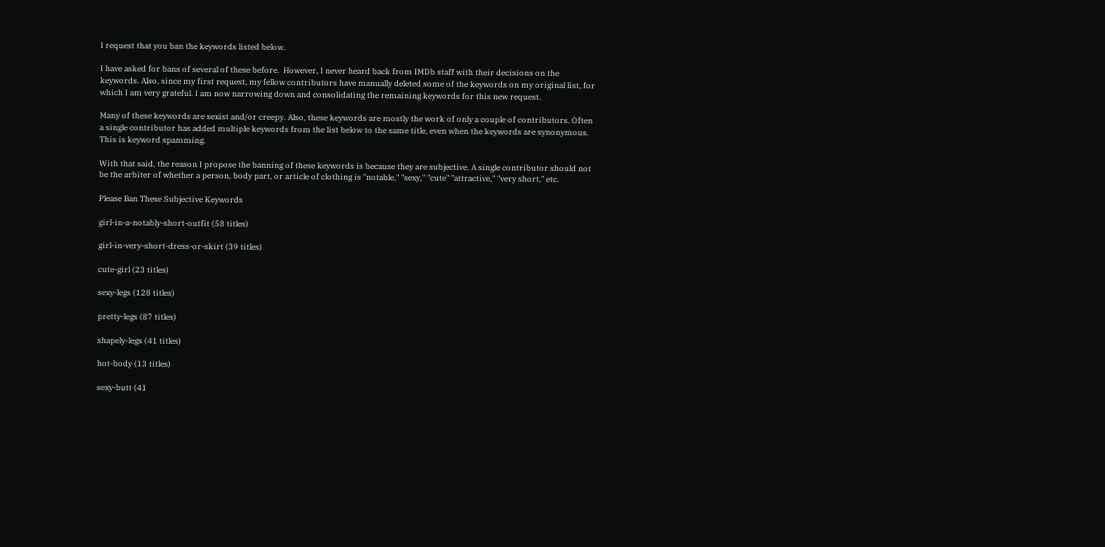I request that you ban the keywords listed below.

I have asked for bans of several of these before.  However, I never heard back from IMDb staff with their decisions on the keywords. Also, since my first request, my fellow contributors have manually deleted some of the keywords on my original list, for which I am very grateful. I am now narrowing down and consolidating the remaining keywords for this new request.

Many of these keywords are sexist and/or creepy. Also, these keywords are mostly the work of only a couple of contributors. Often a single contributor has added multiple keywords from the list below to the same title, even when the keywords are synonymous. This is keyword spamming.

With that said, the reason I propose the banning of these keywords is because they are subjective. A single contributor should not be the arbiter of whether a person, body part, or article of clothing is "notable," "sexy," "cute" "attractive," "very short," etc.

Please Ban These Subjective Keywords

girl-in-a-notably-short-outfit (58 titles)

girl-in-very-short-dress-or-skirt (39 titles)

cute-girl (23 titles)

sexy-legs (128 titles)

pretty-legs (87 titles)

shapely-legs (41 titles)

hot-body (13 titles)

sexy-butt (41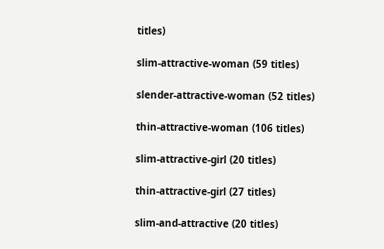titles)

slim-attractive-woman (59 titles)

slender-attractive-woman (52 titles)

thin-attractive-woman (106 titles)

slim-attractive-girl (20 titles)

thin-attractive-girl (27 titles)

slim-and-attractive (20 titles)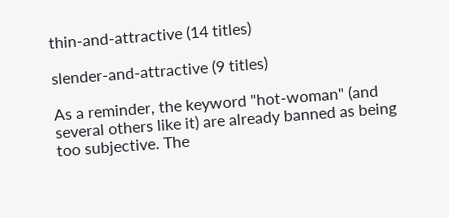thin-and-attractive (14 titles)

slender-and-attractive (9 titles)

As a reminder, the keyword "hot-woman" (and several others like it) are already banned as being too subjective. The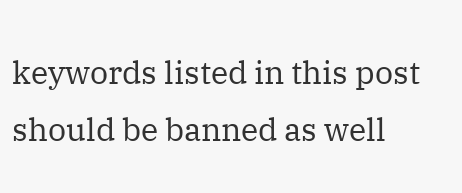keywords listed in this post should be banned as well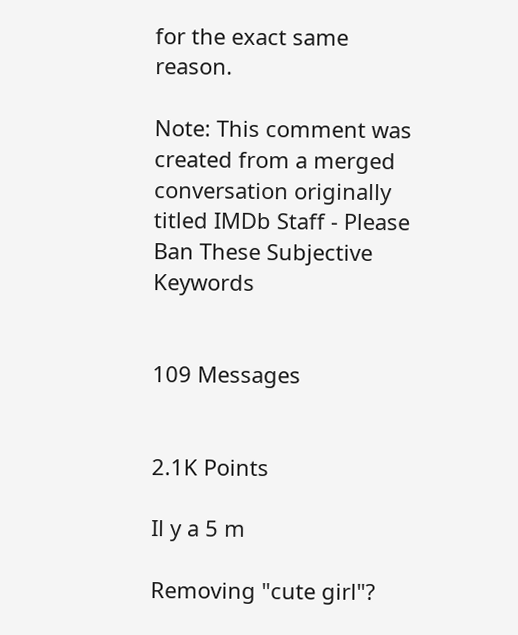for the exact same reason.

Note: This comment was created from a merged conversation originally titled IMDb Staff - Please Ban These Subjective Keywords


109 Messages


2.1K Points

Il y a 5 m

Removing "cute girl"?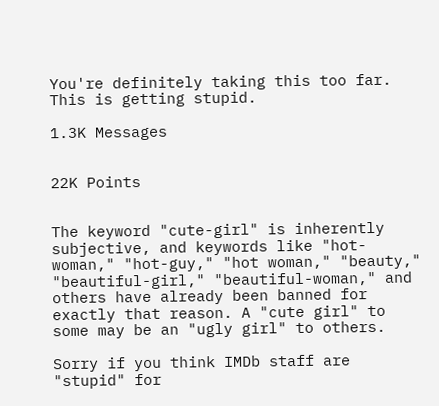You're definitely taking this too far. This is getting stupid.

1.3K Messages


22K Points


The keyword "cute-girl" is inherently subjective, and keywords like "hot-woman," "hot-guy," "hot woman," "beauty," "beautiful-girl," "beautiful-woman," and others have already been banned for exactly that reason. A "cute girl" to some may be an "ugly girl" to others.

Sorry if you think IMDb staff are "stupid" for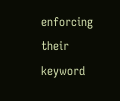enforcing their keyword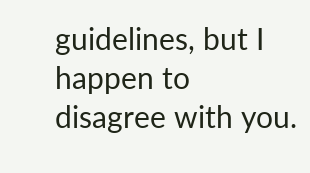guidelines, but I happen to disagree with you.